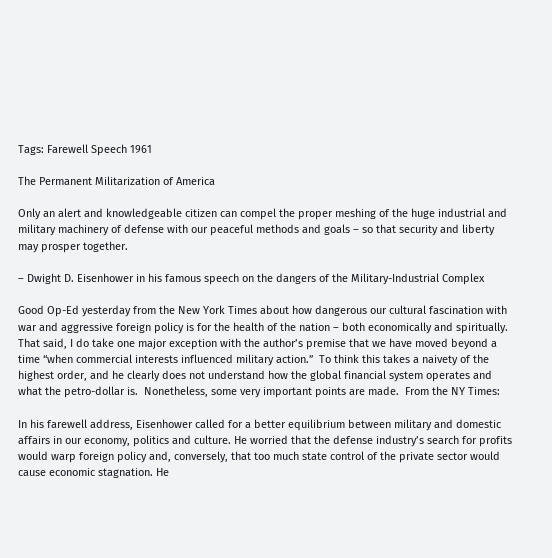Tags: Farewell Speech 1961

The Permanent Militarization of America

Only an alert and knowledgeable citizen can compel the proper meshing of the huge industrial and military machinery of defense with our peaceful methods and goals – so that security and liberty may prosper together.

– Dwight D. Eisenhower in his famous speech on the dangers of the Military-Industrial Complex

Good Op-Ed yesterday from the New York Times about how dangerous our cultural fascination with war and aggressive foreign policy is for the health of the nation – both economically and spiritually.  That said, I do take one major exception with the author’s premise that we have moved beyond a time “when commercial interests influenced military action.”  To think this takes a naivety of the highest order, and he clearly does not understand how the global financial system operates and what the petro-dollar is.  Nonetheless, some very important points are made.  From the NY Times:

In his farewell address, Eisenhower called for a better equilibrium between military and domestic affairs in our economy, politics and culture. He worried that the defense industry’s search for profits would warp foreign policy and, conversely, that too much state control of the private sector would cause economic stagnation. He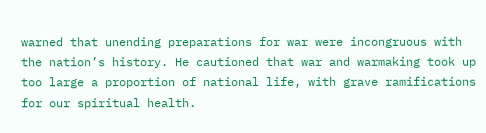warned that unending preparations for war were incongruous with the nation’s history. He cautioned that war and warmaking took up too large a proportion of national life, with grave ramifications for our spiritual health.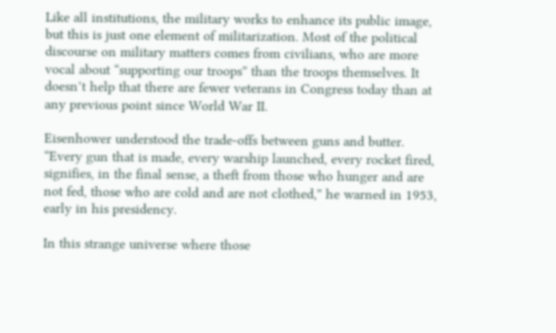Like all institutions, the military works to enhance its public image, but this is just one element of militarization. Most of the political discourse on military matters comes from civilians, who are more vocal about “supporting our troops” than the troops themselves. It doesn’t help that there are fewer veterans in Congress today than at any previous point since World War II.

Eisenhower understood the trade-offs between guns and butter. “Every gun that is made, every warship launched, every rocket fired, signifies, in the final sense, a theft from those who hunger and are not fed, those who are cold and are not clothed,” he warned in 1953, early in his presidency.

In this strange universe where those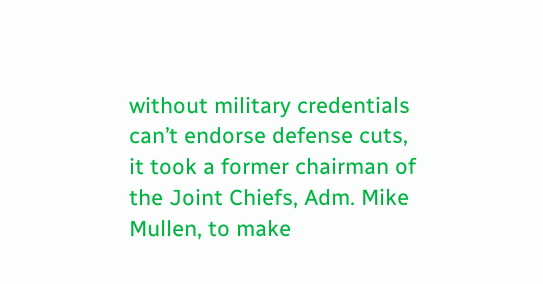without military credentials can’t endorse defense cuts, it took a former chairman of the Joint Chiefs, Adm. Mike Mullen, to make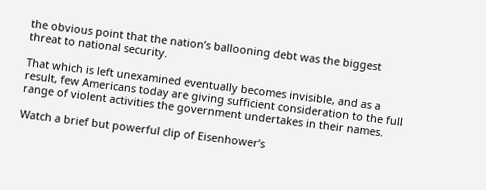the obvious point that the nation’s ballooning debt was the biggest threat to national security.

That which is left unexamined eventually becomes invisible, and as a result, few Americans today are giving sufficient consideration to the full range of violent activities the government undertakes in their names.

Watch a brief but powerful clip of Eisenhower’s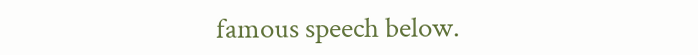famous speech below.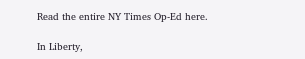Read the entire NY Times Op-Ed here.

In Liberty,